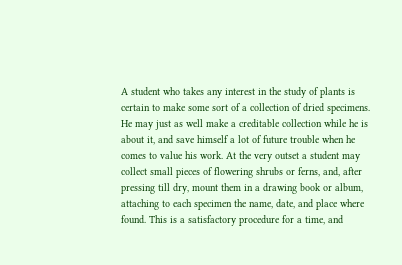A student who takes any interest in the study of plants is certain to make some sort of a collection of dried specimens. He may just as well make a creditable collection while he is about it, and save himself a lot of future trouble when he comes to value his work. At the very outset a student may collect small pieces of flowering shrubs or ferns, and, after pressing till dry, mount them in a drawing book or album, attaching to each specimen the name, date, and place where found. This is a satisfactory procedure for a time, and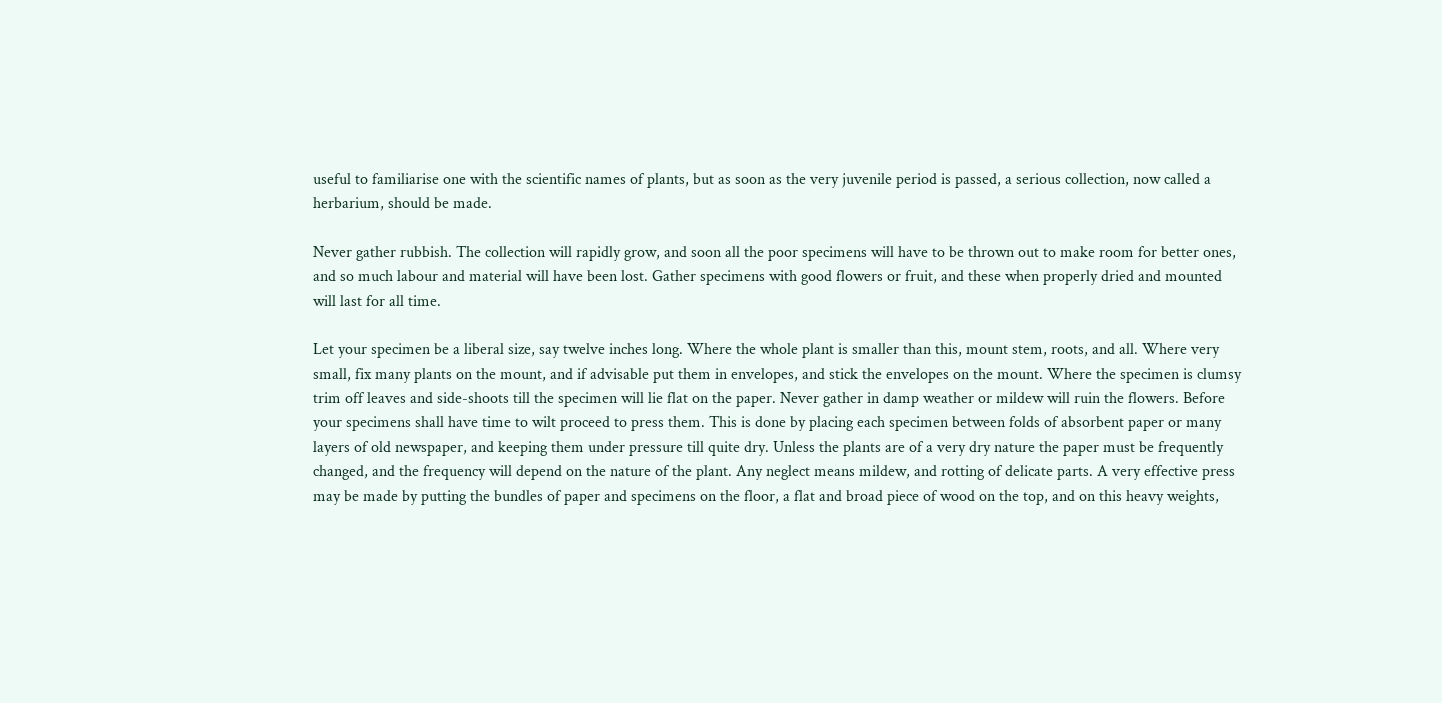useful to familiarise one with the scientific names of plants, but as soon as the very juvenile period is passed, a serious collection, now called a herbarium, should be made.

Never gather rubbish. The collection will rapidly grow, and soon all the poor specimens will have to be thrown out to make room for better ones, and so much labour and material will have been lost. Gather specimens with good flowers or fruit, and these when properly dried and mounted will last for all time.

Let your specimen be a liberal size, say twelve inches long. Where the whole plant is smaller than this, mount stem, roots, and all. Where very small, fix many plants on the mount, and if advisable put them in envelopes, and stick the envelopes on the mount. Where the specimen is clumsy trim off leaves and side-shoots till the specimen will lie flat on the paper. Never gather in damp weather or mildew will ruin the flowers. Before your specimens shall have time to wilt proceed to press them. This is done by placing each specimen between folds of absorbent paper or many layers of old newspaper, and keeping them under pressure till quite dry. Unless the plants are of a very dry nature the paper must be frequently changed, and the frequency will depend on the nature of the plant. Any neglect means mildew, and rotting of delicate parts. A very effective press may be made by putting the bundles of paper and specimens on the floor, a flat and broad piece of wood on the top, and on this heavy weights,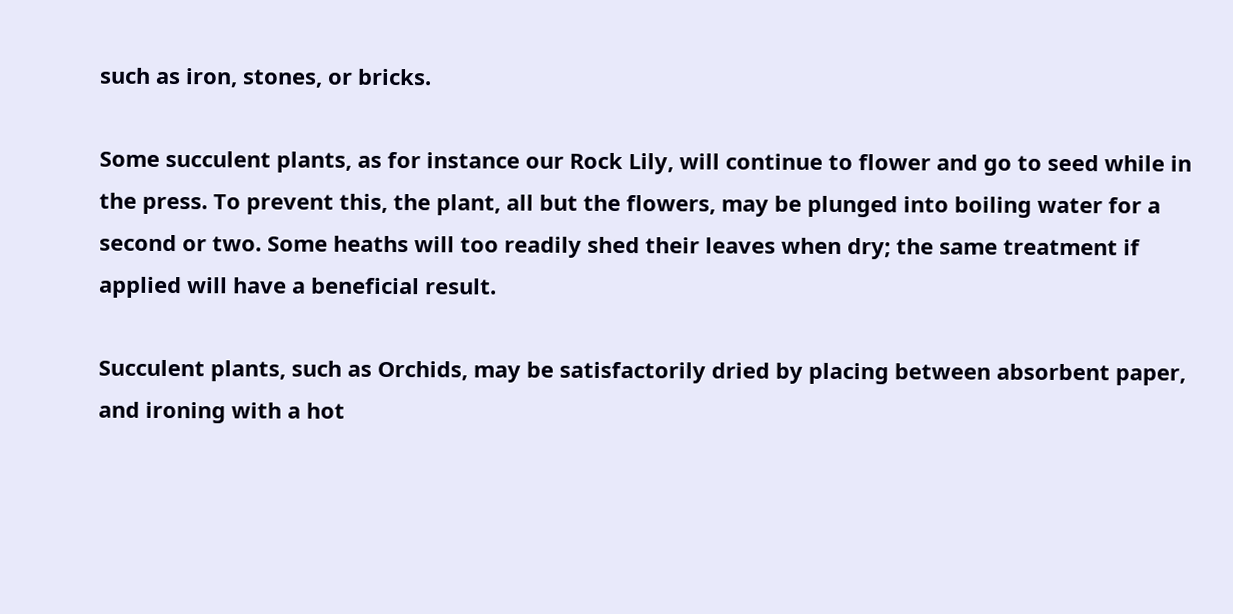such as iron, stones, or bricks.

Some succulent plants, as for instance our Rock Lily, will continue to flower and go to seed while in the press. To prevent this, the plant, all but the flowers, may be plunged into boiling water for a second or two. Some heaths will too readily shed their leaves when dry; the same treatment if applied will have a beneficial result.

Succulent plants, such as Orchids, may be satisfactorily dried by placing between absorbent paper, and ironing with a hot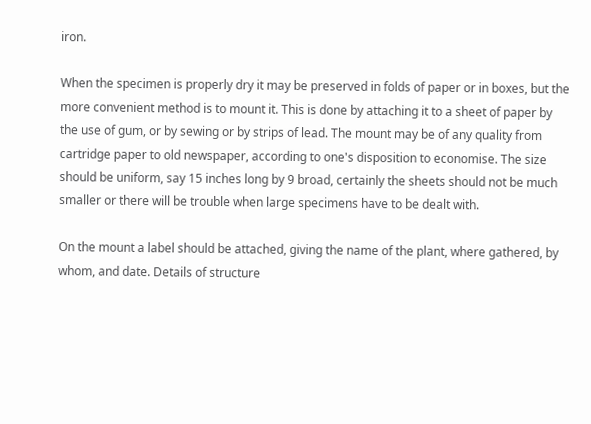iron.

When the specimen is properly dry it may be preserved in folds of paper or in boxes, but the more convenient method is to mount it. This is done by attaching it to a sheet of paper by the use of gum, or by sewing or by strips of lead. The mount may be of any quality from cartridge paper to old newspaper, according to one's disposition to economise. The size should be uniform, say 15 inches long by 9 broad, certainly the sheets should not be much smaller or there will be trouble when large specimens have to be dealt with.

On the mount a label should be attached, giving the name of the plant, where gathered, by whom, and date. Details of structure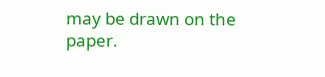may be drawn on the paper.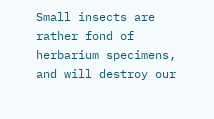Small insects are rather fond of herbarium specimens, and will destroy our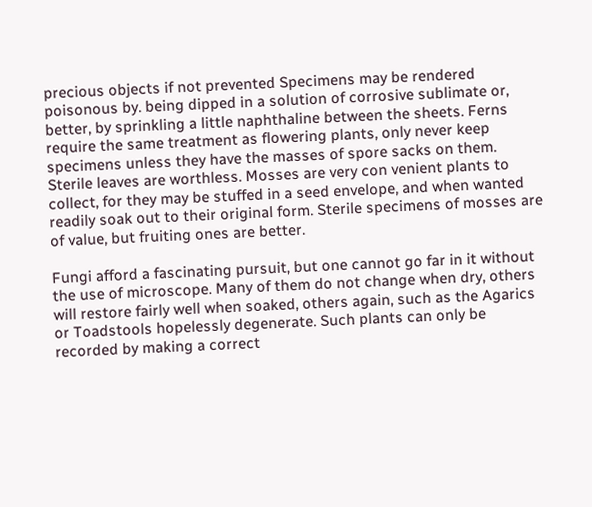precious objects if not prevented Specimens may be rendered poisonous by. being dipped in a solution of corrosive sublimate or, better, by sprinkling a little naphthaline between the sheets. Ferns require the same treatment as flowering plants, only never keep specimens unless they have the masses of spore sacks on them. Sterile leaves are worthless. Mosses are very con venient plants to collect, for they may be stuffed in a seed envelope, and when wanted readily soak out to their original form. Sterile specimens of mosses are of value, but fruiting ones are better.

Fungi afford a fascinating pursuit, but one cannot go far in it without the use of microscope. Many of them do not change when dry, others will restore fairly well when soaked, others again, such as the Agarics or Toadstools hopelessly degenerate. Such plants can only be recorded by making a correct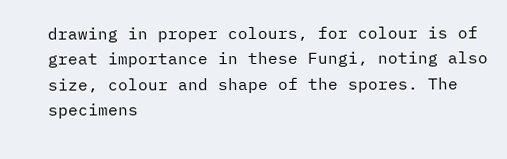drawing in proper colours, for colour is of great importance in these Fungi, noting also size, colour and shape of the spores. The specimens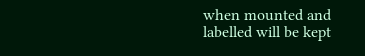when mounted and labelled will be kept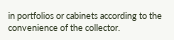in portfolios or cabinets according to the convenience of the collector.